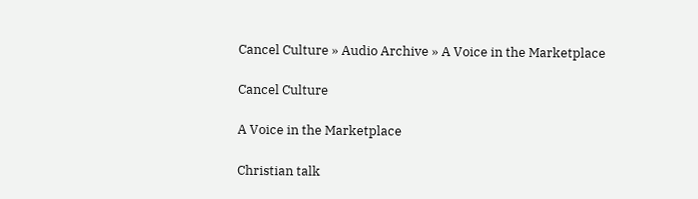Cancel Culture » Audio Archive » A Voice in the Marketplace

Cancel Culture

A Voice in the Marketplace

Christian talk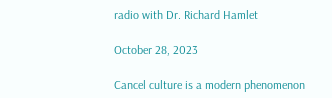radio with Dr. Richard Hamlet

October 28, 2023

Cancel culture is a modern phenomenon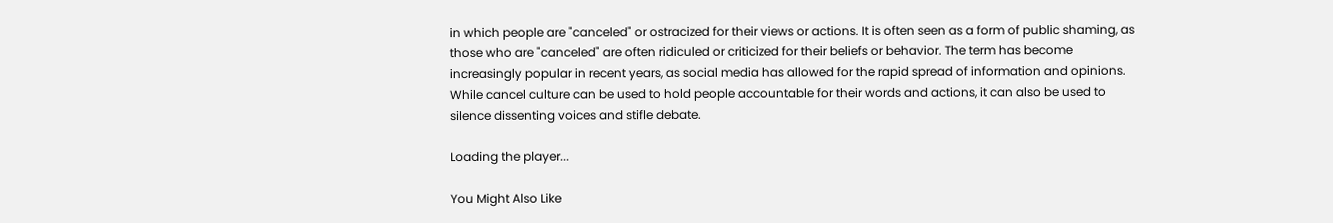in which people are "canceled" or ostracized for their views or actions. It is often seen as a form of public shaming, as those who are "canceled" are often ridiculed or criticized for their beliefs or behavior. The term has become increasingly popular in recent years, as social media has allowed for the rapid spread of information and opinions. While cancel culture can be used to hold people accountable for their words and actions, it can also be used to silence dissenting voices and stifle debate.

Loading the player...

You Might Also Like